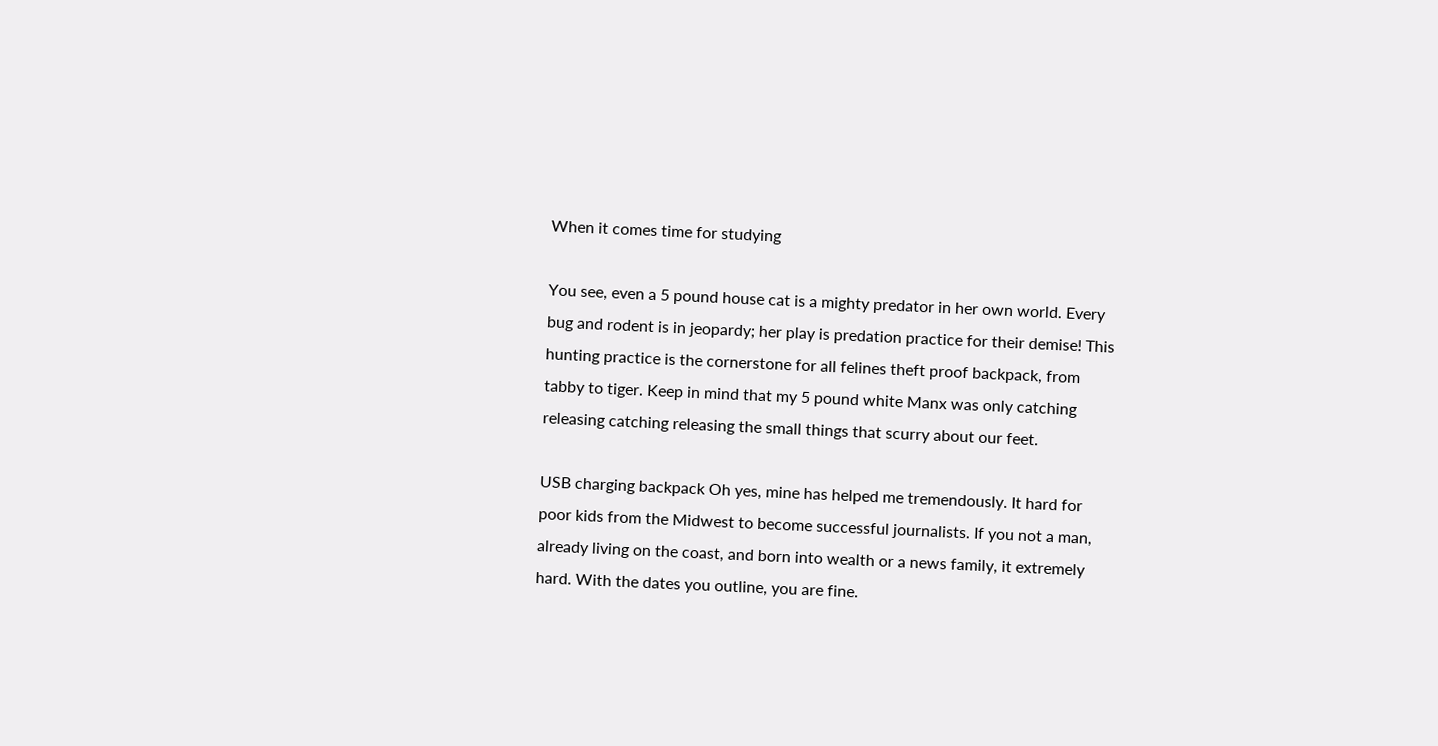When it comes time for studying

You see, even a 5 pound house cat is a mighty predator in her own world. Every bug and rodent is in jeopardy; her play is predation practice for their demise! This hunting practice is the cornerstone for all felines theft proof backpack, from tabby to tiger. Keep in mind that my 5 pound white Manx was only catching releasing catching releasing the small things that scurry about our feet.

USB charging backpack Oh yes, mine has helped me tremendously. It hard for poor kids from the Midwest to become successful journalists. If you not a man, already living on the coast, and born into wealth or a news family, it extremely hard. With the dates you outline, you are fine.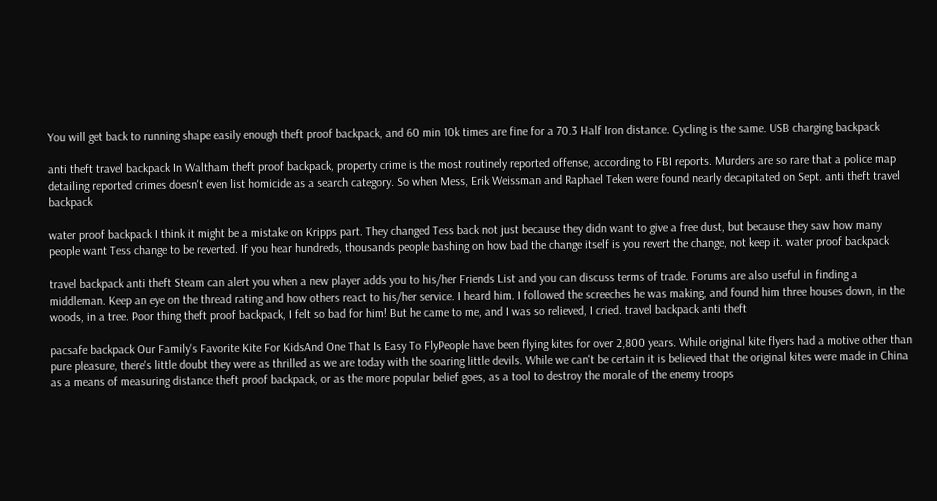You will get back to running shape easily enough theft proof backpack, and 60 min 10k times are fine for a 70.3 Half Iron distance. Cycling is the same. USB charging backpack

anti theft travel backpack In Waltham theft proof backpack, property crime is the most routinely reported offense, according to FBI reports. Murders are so rare that a police map detailing reported crimes doesn't even list homicide as a search category. So when Mess, Erik Weissman and Raphael Teken were found nearly decapitated on Sept. anti theft travel backpack

water proof backpack I think it might be a mistake on Kripps part. They changed Tess back not just because they didn want to give a free dust, but because they saw how many people want Tess change to be reverted. If you hear hundreds, thousands people bashing on how bad the change itself is you revert the change, not keep it. water proof backpack

travel backpack anti theft Steam can alert you when a new player adds you to his/her Friends List and you can discuss terms of trade. Forums are also useful in finding a middleman. Keep an eye on the thread rating and how others react to his/her service. I heard him. I followed the screeches he was making, and found him three houses down, in the woods, in a tree. Poor thing theft proof backpack, I felt so bad for him! But he came to me, and I was so relieved, I cried. travel backpack anti theft

pacsafe backpack Our Family's Favorite Kite For KidsAnd One That Is Easy To FlyPeople have been flying kites for over 2,800 years. While original kite flyers had a motive other than pure pleasure, there's little doubt they were as thrilled as we are today with the soaring little devils. While we can't be certain it is believed that the original kites were made in China as a means of measuring distance theft proof backpack, or as the more popular belief goes, as a tool to destroy the morale of the enemy troops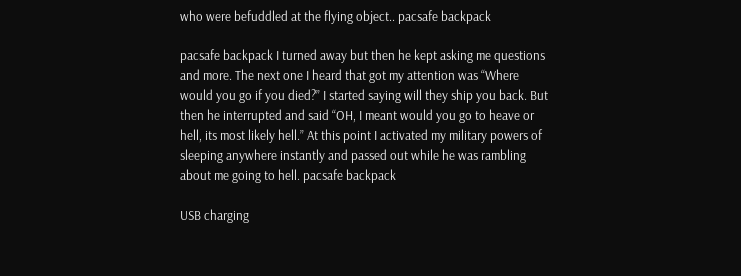who were befuddled at the flying object.. pacsafe backpack

pacsafe backpack I turned away but then he kept asking me questions and more. The next one I heard that got my attention was “Where would you go if you died?” I started saying will they ship you back. But then he interrupted and said “OH, I meant would you go to heave or hell, its most likely hell.” At this point I activated my military powers of sleeping anywhere instantly and passed out while he was rambling about me going to hell. pacsafe backpack

USB charging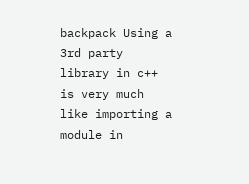backpack Using a 3rd party library in c++ is very much like importing a module in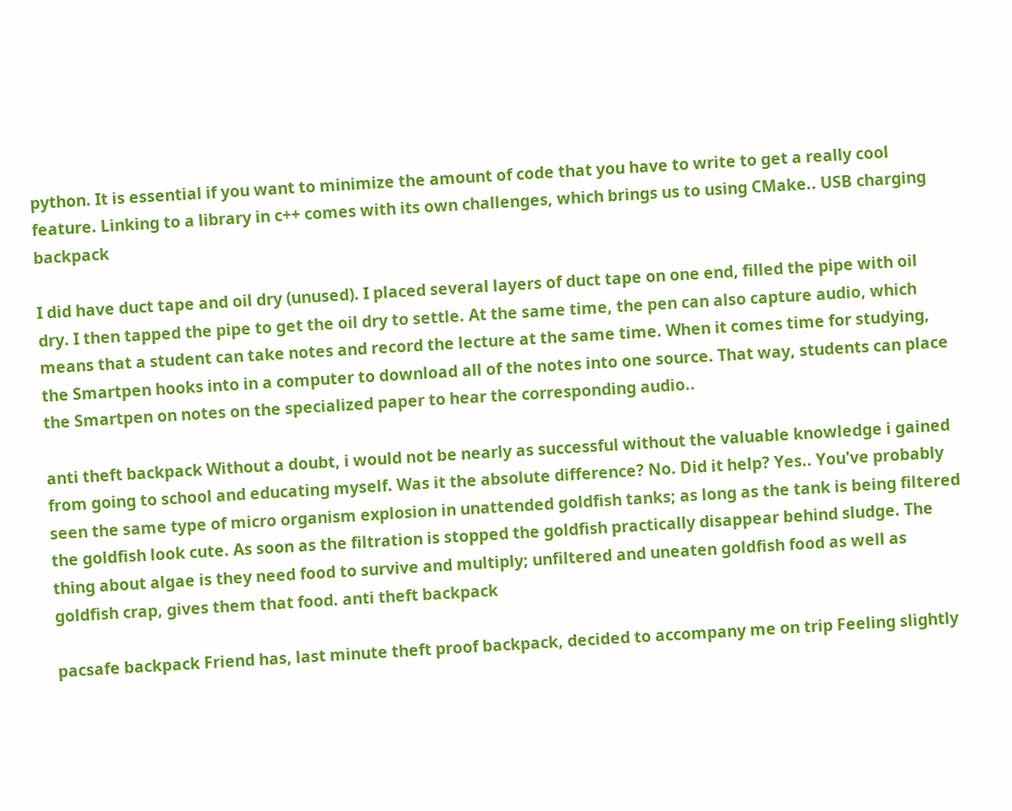python. It is essential if you want to minimize the amount of code that you have to write to get a really cool feature. Linking to a library in c++ comes with its own challenges, which brings us to using CMake.. USB charging backpack

I did have duct tape and oil dry (unused). I placed several layers of duct tape on one end, filled the pipe with oil dry. I then tapped the pipe to get the oil dry to settle. At the same time, the pen can also capture audio, which means that a student can take notes and record the lecture at the same time. When it comes time for studying, the Smartpen hooks into in a computer to download all of the notes into one source. That way, students can place the Smartpen on notes on the specialized paper to hear the corresponding audio..

anti theft backpack Without a doubt, i would not be nearly as successful without the valuable knowledge i gained from going to school and educating myself. Was it the absolute difference? No. Did it help? Yes.. You've probably seen the same type of micro organism explosion in unattended goldfish tanks; as long as the tank is being filtered the goldfish look cute. As soon as the filtration is stopped the goldfish practically disappear behind sludge. The thing about algae is they need food to survive and multiply; unfiltered and uneaten goldfish food as well as goldfish crap, gives them that food. anti theft backpack

pacsafe backpack Friend has, last minute theft proof backpack, decided to accompany me on trip Feeling slightly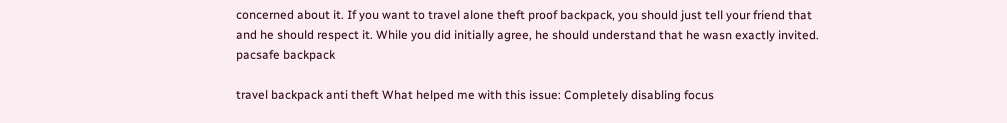concerned about it. If you want to travel alone theft proof backpack, you should just tell your friend that and he should respect it. While you did initially agree, he should understand that he wasn exactly invited. pacsafe backpack

travel backpack anti theft What helped me with this issue: Completely disabling focus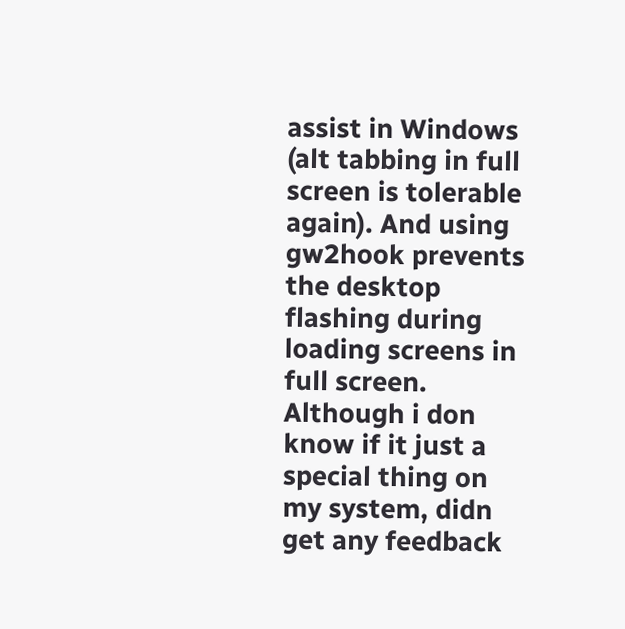assist in Windows (alt tabbing in full screen is tolerable again). And using gw2hook prevents the desktop flashing during loading screens in full screen. Although i don know if it just a special thing on my system, didn get any feedback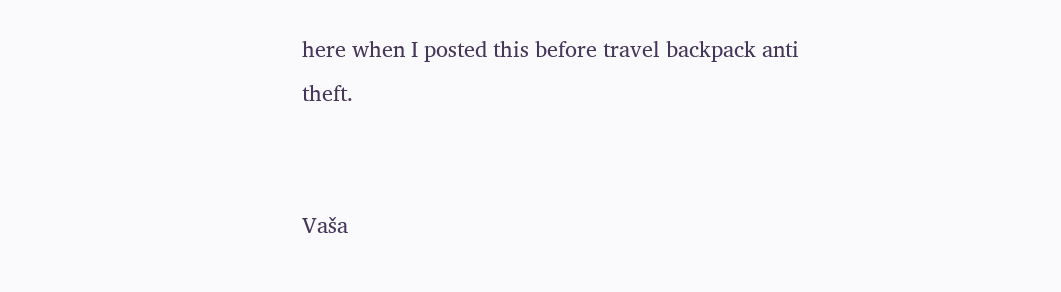here when I posted this before travel backpack anti theft.


Vaša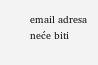email adresa neće biti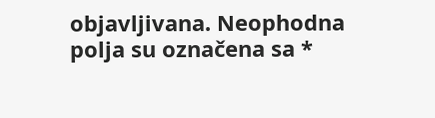objavljivana. Neophodna polja su označena sa *